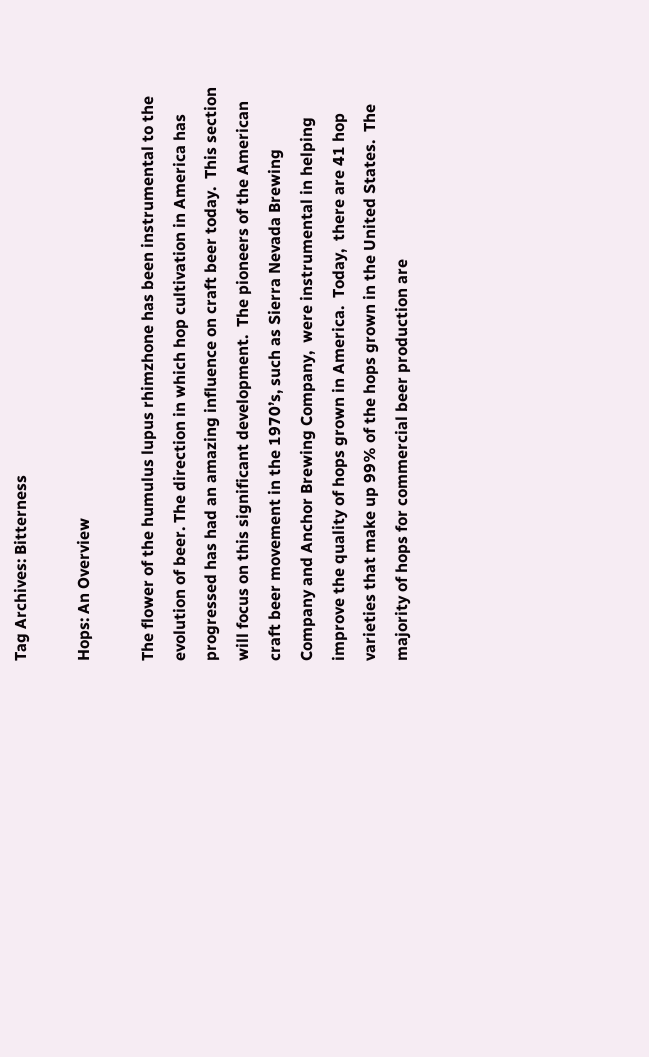Tag Archives: Bitterness

Hops: An Overview

The flower of the humulus lupus rhimzhone has been instrumental to the evolution of beer. The direction in which hop cultivation in America has progressed has had an amazing influence on craft beer today.  This section will focus on this significant development.  The pioneers of the American craft beer movement in the 1970’s, such as Sierra Nevada Brewing Company and Anchor Brewing Company,  were instrumental in helping improve the quality of hops grown in America.  Today,  there are 41 hop varieties that make up 99% of the hops grown in the United States.  The majority of hops for commercial beer production are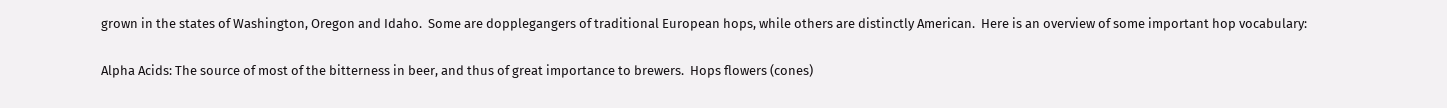grown in the states of Washington, Oregon and Idaho.  Some are dopplegangers of traditional European hops, while others are distinctly American.  Here is an overview of some important hop vocabulary:

Alpha Acids: The source of most of the bitterness in beer, and thus of great importance to brewers.  Hops flowers (cones)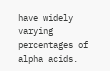have widely varying percentages of alpha acids.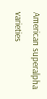American superalpha varieties